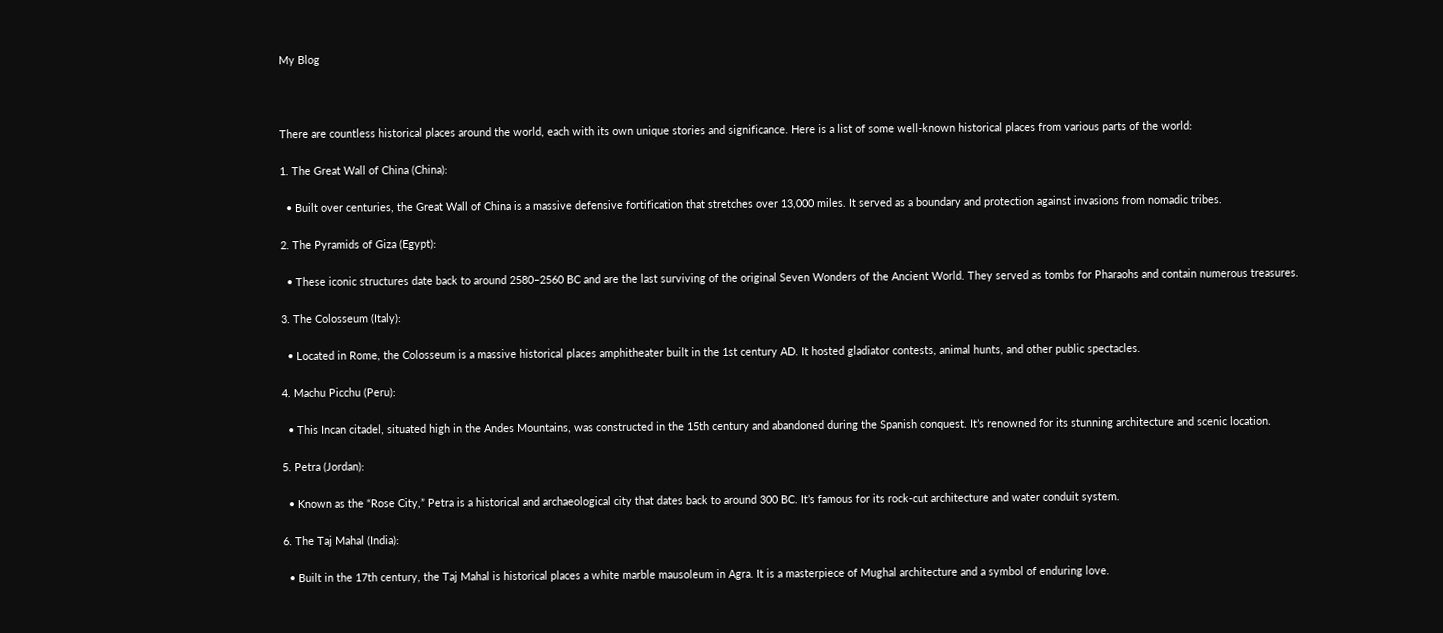My Blog



There are countless historical places around the world, each with its own unique stories and significance. Here is a list of some well-known historical places from various parts of the world:

1. The Great Wall of China (China):

  • Built over centuries, the Great Wall of China is a massive defensive fortification that stretches over 13,000 miles. It served as a boundary and protection against invasions from nomadic tribes.

2. The Pyramids of Giza (Egypt):

  • These iconic structures date back to around 2580–2560 BC and are the last surviving of the original Seven Wonders of the Ancient World. They served as tombs for Pharaohs and contain numerous treasures.

3. The Colosseum (Italy):

  • Located in Rome, the Colosseum is a massive historical places amphitheater built in the 1st century AD. It hosted gladiator contests, animal hunts, and other public spectacles.

4. Machu Picchu (Peru):

  • This Incan citadel, situated high in the Andes Mountains, was constructed in the 15th century and abandoned during the Spanish conquest. It’s renowned for its stunning architecture and scenic location.

5. Petra (Jordan):

  • Known as the “Rose City,” Petra is a historical and archaeological city that dates back to around 300 BC. It’s famous for its rock-cut architecture and water conduit system.

6. The Taj Mahal (India):

  • Built in the 17th century, the Taj Mahal is historical places a white marble mausoleum in Agra. It is a masterpiece of Mughal architecture and a symbol of enduring love.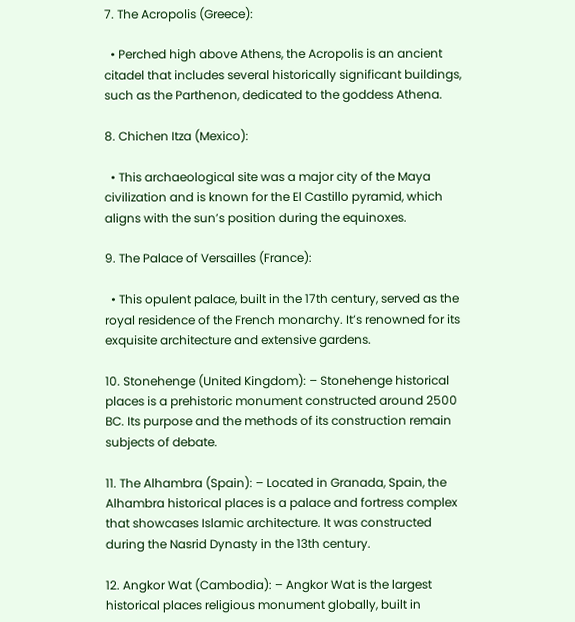7. The Acropolis (Greece):

  • Perched high above Athens, the Acropolis is an ancient citadel that includes several historically significant buildings, such as the Parthenon, dedicated to the goddess Athena.

8. Chichen Itza (Mexico):

  • This archaeological site was a major city of the Maya civilization and is known for the El Castillo pyramid, which aligns with the sun’s position during the equinoxes.

9. The Palace of Versailles (France):

  • This opulent palace, built in the 17th century, served as the royal residence of the French monarchy. It’s renowned for its exquisite architecture and extensive gardens.

10. Stonehenge (United Kingdom): – Stonehenge historical places is a prehistoric monument constructed around 2500 BC. Its purpose and the methods of its construction remain subjects of debate.

11. The Alhambra (Spain): – Located in Granada, Spain, the Alhambra historical places is a palace and fortress complex that showcases Islamic architecture. It was constructed during the Nasrid Dynasty in the 13th century.

12. Angkor Wat (Cambodia): – Angkor Wat is the largest historical places religious monument globally, built in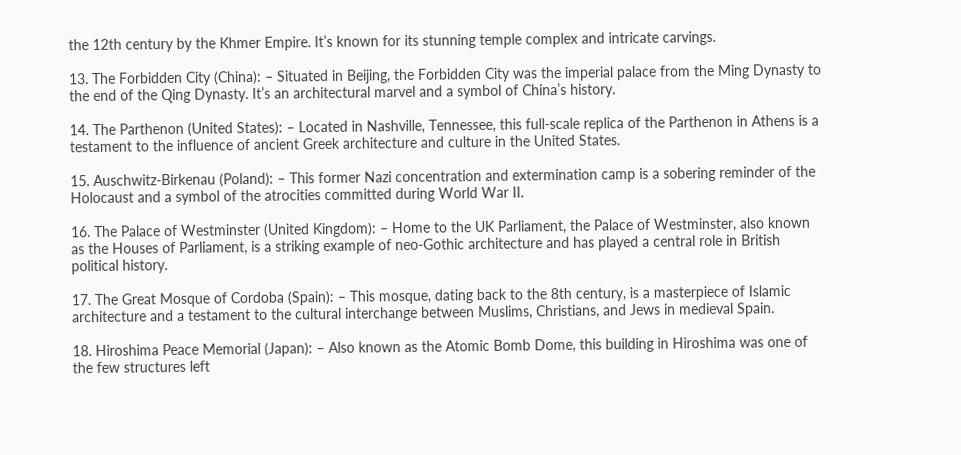the 12th century by the Khmer Empire. It’s known for its stunning temple complex and intricate carvings.

13. The Forbidden City (China): – Situated in Beijing, the Forbidden City was the imperial palace from the Ming Dynasty to the end of the Qing Dynasty. It’s an architectural marvel and a symbol of China’s history.

14. The Parthenon (United States): – Located in Nashville, Tennessee, this full-scale replica of the Parthenon in Athens is a testament to the influence of ancient Greek architecture and culture in the United States.

15. Auschwitz-Birkenau (Poland): – This former Nazi concentration and extermination camp is a sobering reminder of the Holocaust and a symbol of the atrocities committed during World War II.

16. The Palace of Westminster (United Kingdom): – Home to the UK Parliament, the Palace of Westminster, also known as the Houses of Parliament, is a striking example of neo-Gothic architecture and has played a central role in British political history.

17. The Great Mosque of Cordoba (Spain): – This mosque, dating back to the 8th century, is a masterpiece of Islamic architecture and a testament to the cultural interchange between Muslims, Christians, and Jews in medieval Spain.

18. Hiroshima Peace Memorial (Japan): – Also known as the Atomic Bomb Dome, this building in Hiroshima was one of the few structures left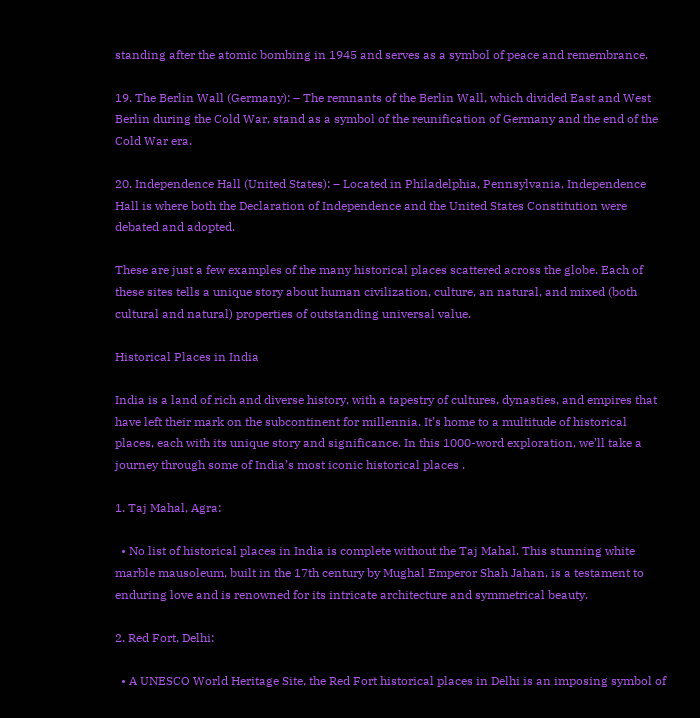standing after the atomic bombing in 1945 and serves as a symbol of peace and remembrance.

19. The Berlin Wall (Germany): – The remnants of the Berlin Wall, which divided East and West Berlin during the Cold War, stand as a symbol of the reunification of Germany and the end of the Cold War era.

20. Independence Hall (United States): – Located in Philadelphia, Pennsylvania, Independence Hall is where both the Declaration of Independence and the United States Constitution were debated and adopted.

These are just a few examples of the many historical places scattered across the globe. Each of these sites tells a unique story about human civilization, culture, an natural, and mixed (both cultural and natural) properties of outstanding universal value.

Historical Places in India

India is a land of rich and diverse history, with a tapestry of cultures, dynasties, and empires that have left their mark on the subcontinent for millennia. It’s home to a multitude of historical places, each with its unique story and significance. In this 1000-word exploration, we’ll take a journey through some of India’s most iconic historical places .

1. Taj Mahal, Agra:

  • No list of historical places in India is complete without the Taj Mahal. This stunning white marble mausoleum, built in the 17th century by Mughal Emperor Shah Jahan, is a testament to enduring love and is renowned for its intricate architecture and symmetrical beauty.

2. Red Fort, Delhi:

  • A UNESCO World Heritage Site, the Red Fort historical places in Delhi is an imposing symbol of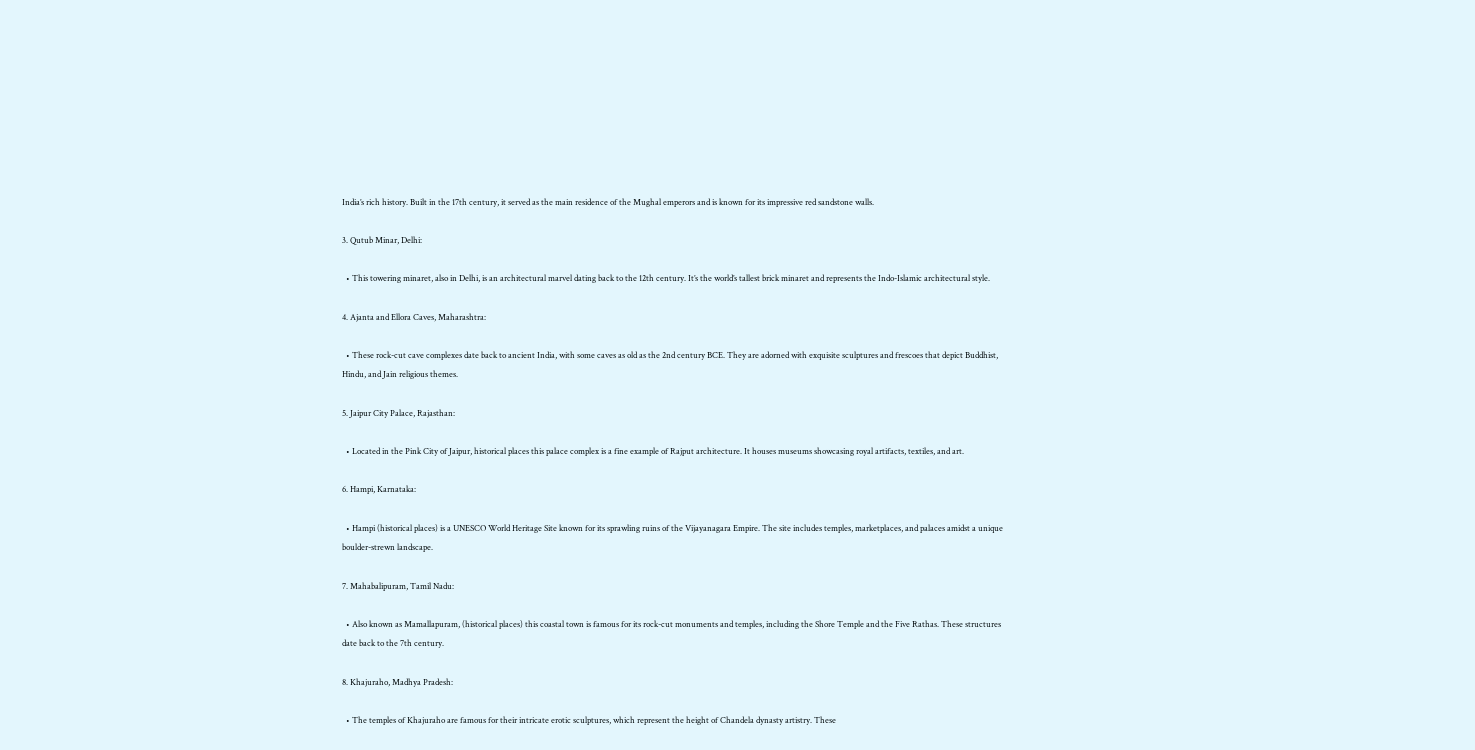India’s rich history. Built in the 17th century, it served as the main residence of the Mughal emperors and is known for its impressive red sandstone walls.

3. Qutub Minar, Delhi:

  • This towering minaret, also in Delhi, is an architectural marvel dating back to the 12th century. It’s the world’s tallest brick minaret and represents the Indo-Islamic architectural style.

4. Ajanta and Ellora Caves, Maharashtra:

  • These rock-cut cave complexes date back to ancient India, with some caves as old as the 2nd century BCE. They are adorned with exquisite sculptures and frescoes that depict Buddhist, Hindu, and Jain religious themes.

5. Jaipur City Palace, Rajasthan:

  • Located in the Pink City of Jaipur, historical places this palace complex is a fine example of Rajput architecture. It houses museums showcasing royal artifacts, textiles, and art.

6. Hampi, Karnataka:

  • Hampi (historical places) is a UNESCO World Heritage Site known for its sprawling ruins of the Vijayanagara Empire. The site includes temples, marketplaces, and palaces amidst a unique boulder-strewn landscape.

7. Mahabalipuram, Tamil Nadu:

  • Also known as Mamallapuram, (historical places) this coastal town is famous for its rock-cut monuments and temples, including the Shore Temple and the Five Rathas. These structures date back to the 7th century.

8. Khajuraho, Madhya Pradesh:

  • The temples of Khajuraho are famous for their intricate erotic sculptures, which represent the height of Chandela dynasty artistry. These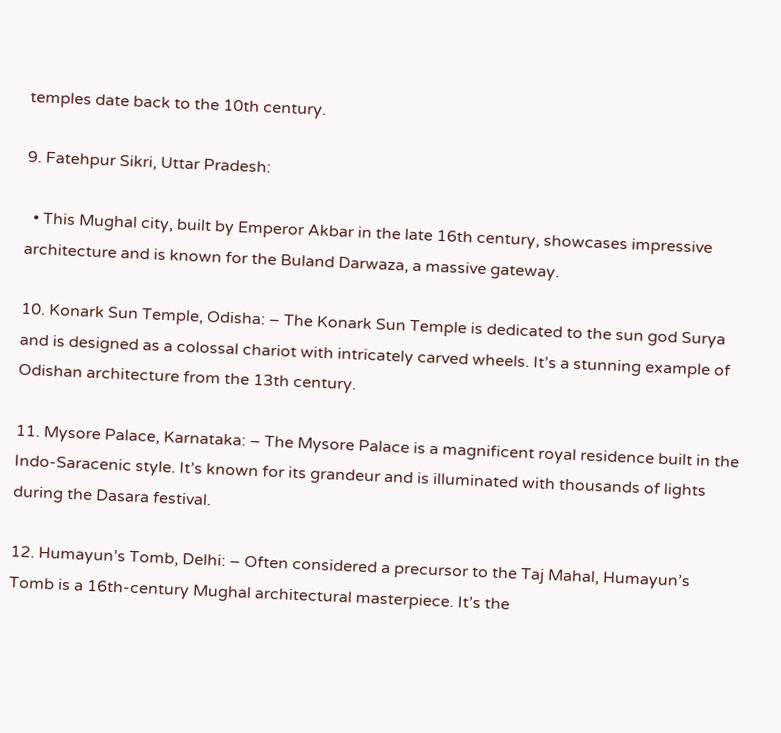temples date back to the 10th century.

9. Fatehpur Sikri, Uttar Pradesh:

  • This Mughal city, built by Emperor Akbar in the late 16th century, showcases impressive architecture and is known for the Buland Darwaza, a massive gateway.

10. Konark Sun Temple, Odisha: – The Konark Sun Temple is dedicated to the sun god Surya and is designed as a colossal chariot with intricately carved wheels. It’s a stunning example of Odishan architecture from the 13th century.

11. Mysore Palace, Karnataka: – The Mysore Palace is a magnificent royal residence built in the Indo-Saracenic style. It’s known for its grandeur and is illuminated with thousands of lights during the Dasara festival.

12. Humayun’s Tomb, Delhi: – Often considered a precursor to the Taj Mahal, Humayun’s Tomb is a 16th-century Mughal architectural masterpiece. It’s the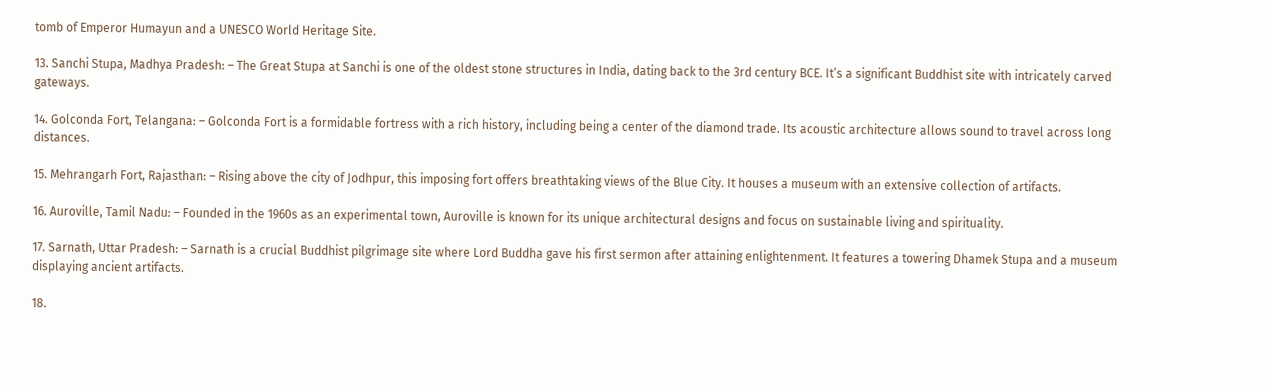tomb of Emperor Humayun and a UNESCO World Heritage Site.

13. Sanchi Stupa, Madhya Pradesh: – The Great Stupa at Sanchi is one of the oldest stone structures in India, dating back to the 3rd century BCE. It’s a significant Buddhist site with intricately carved gateways.

14. Golconda Fort, Telangana: – Golconda Fort is a formidable fortress with a rich history, including being a center of the diamond trade. Its acoustic architecture allows sound to travel across long distances.

15. Mehrangarh Fort, Rajasthan: – Rising above the city of Jodhpur, this imposing fort offers breathtaking views of the Blue City. It houses a museum with an extensive collection of artifacts.

16. Auroville, Tamil Nadu: – Founded in the 1960s as an experimental town, Auroville is known for its unique architectural designs and focus on sustainable living and spirituality.

17. Sarnath, Uttar Pradesh: – Sarnath is a crucial Buddhist pilgrimage site where Lord Buddha gave his first sermon after attaining enlightenment. It features a towering Dhamek Stupa and a museum displaying ancient artifacts.

18.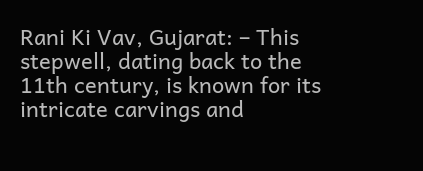Rani Ki Vav, Gujarat: – This stepwell, dating back to the 11th century, is known for its intricate carvings and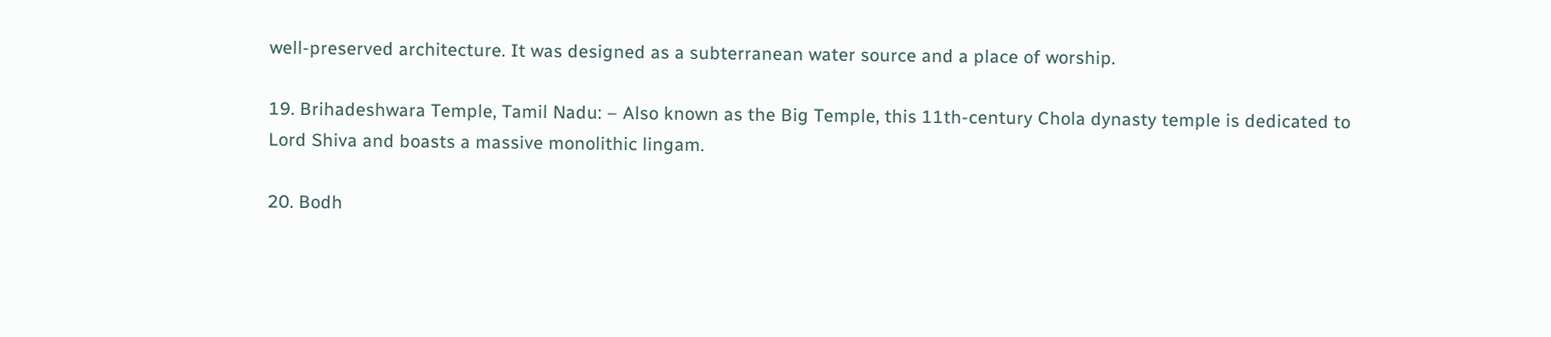well-preserved architecture. It was designed as a subterranean water source and a place of worship.

19. Brihadeshwara Temple, Tamil Nadu: – Also known as the Big Temple, this 11th-century Chola dynasty temple is dedicated to Lord Shiva and boasts a massive monolithic lingam.

20. Bodh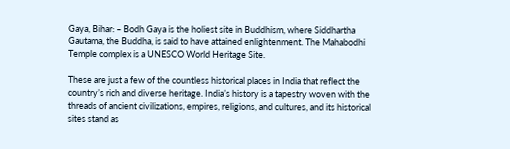Gaya, Bihar: – Bodh Gaya is the holiest site in Buddhism, where Siddhartha Gautama, the Buddha, is said to have attained enlightenment. The Mahabodhi Temple complex is a UNESCO World Heritage Site.

These are just a few of the countless historical places in India that reflect the country’s rich and diverse heritage. India’s history is a tapestry woven with the threads of ancient civilizations, empires, religions, and cultures, and its historical sites stand as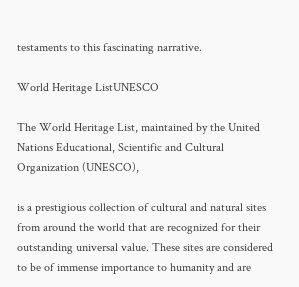testaments to this fascinating narrative.

World Heritage ListUNESCO

The World Heritage List, maintained by the United Nations Educational, Scientific and Cultural Organization (UNESCO),

is a prestigious collection of cultural and natural sites from around the world that are recognized for their outstanding universal value. These sites are considered to be of immense importance to humanity and are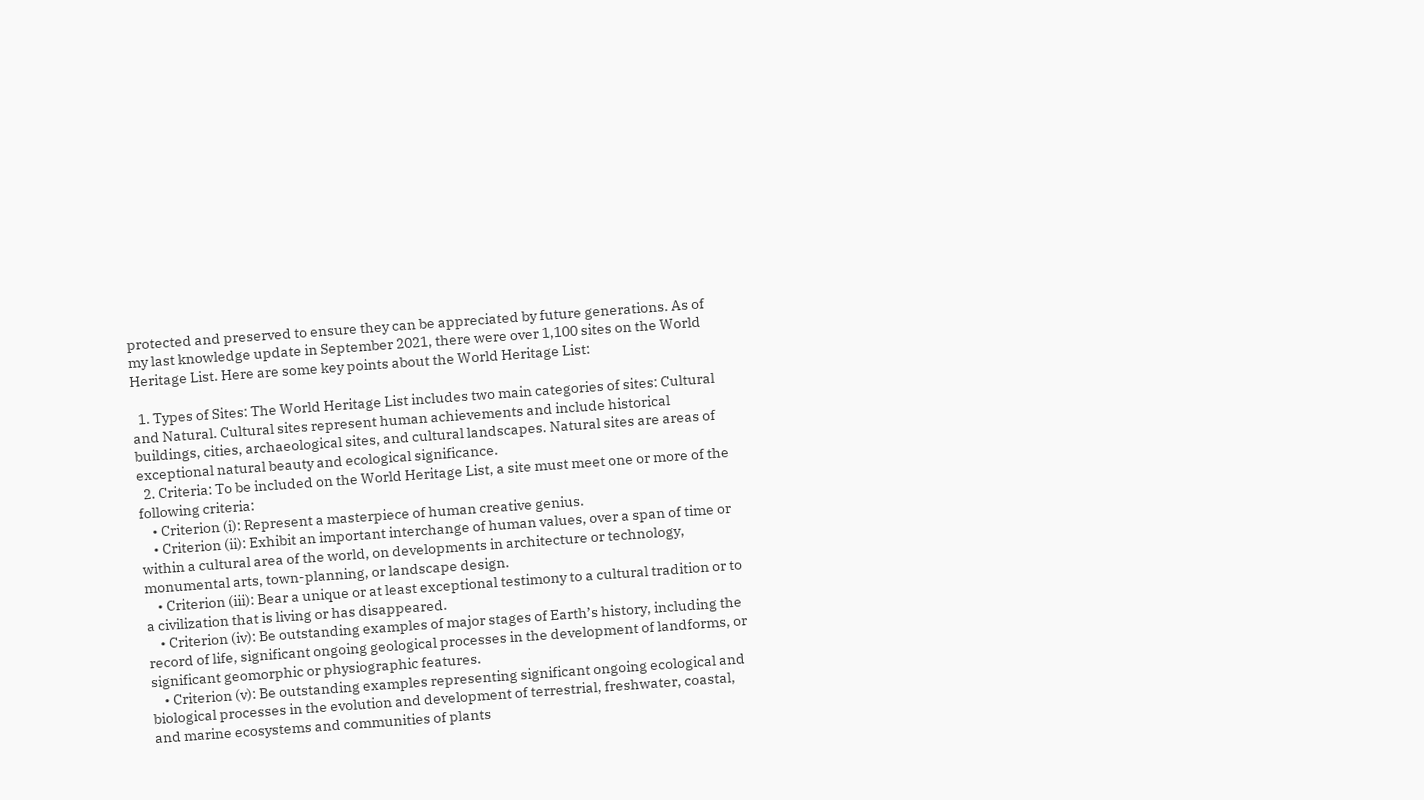protected and preserved to ensure they can be appreciated by future generations. As of my last knowledge update in September 2021, there were over 1,100 sites on the World Heritage List. Here are some key points about the World Heritage List:

  1. Types of Sites: The World Heritage List includes two main categories of sites: Cultural and Natural. Cultural sites represent human achievements and include historical buildings, cities, archaeological sites, and cultural landscapes. Natural sites are areas of exceptional natural beauty and ecological significance.
  2. Criteria: To be included on the World Heritage List, a site must meet one or more of the following criteria:
    • Criterion (i): Represent a masterpiece of human creative genius.
    • Criterion (ii): Exhibit an important interchange of human values, over a span of time or within a cultural area of the world, on developments in architecture or technology, monumental arts, town-planning, or landscape design.
    • Criterion (iii): Bear a unique or at least exceptional testimony to a cultural tradition or to a civilization that is living or has disappeared.
    • Criterion (iv): Be outstanding examples of major stages of Earth’s history, including the record of life, significant ongoing geological processes in the development of landforms, or significant geomorphic or physiographic features.
    • Criterion (v): Be outstanding examples representing significant ongoing ecological and biological processes in the evolution and development of terrestrial, freshwater, coastal, and marine ecosystems and communities of plants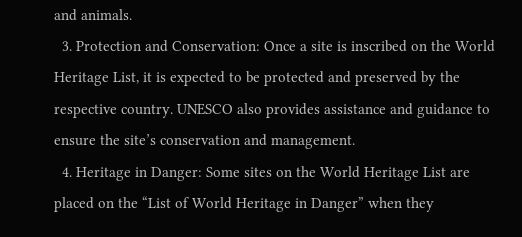and animals.
  3. Protection and Conservation: Once a site is inscribed on the World Heritage List, it is expected to be protected and preserved by the respective country. UNESCO also provides assistance and guidance to ensure the site’s conservation and management.
  4. Heritage in Danger: Some sites on the World Heritage List are placed on the “List of World Heritage in Danger” when they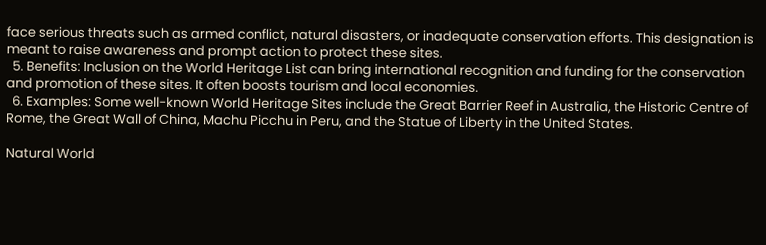face serious threats such as armed conflict, natural disasters, or inadequate conservation efforts. This designation is meant to raise awareness and prompt action to protect these sites.
  5. Benefits: Inclusion on the World Heritage List can bring international recognition and funding for the conservation and promotion of these sites. It often boosts tourism and local economies.
  6. Examples: Some well-known World Heritage Sites include the Great Barrier Reef in Australia, the Historic Centre of Rome, the Great Wall of China, Machu Picchu in Peru, and the Statue of Liberty in the United States.

Natural World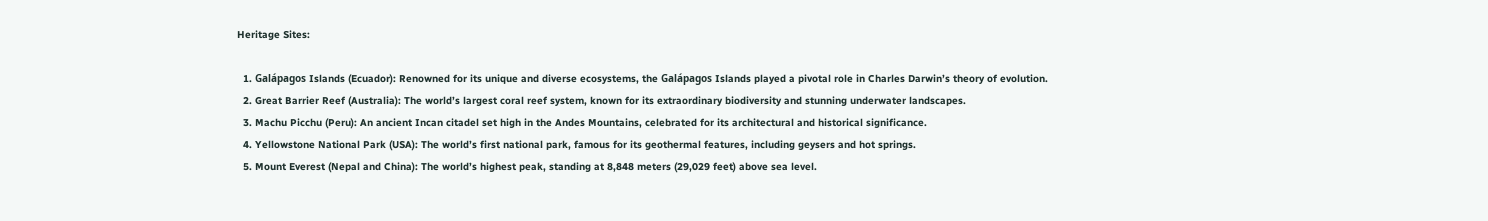Heritage Sites:

  1. Galápagos Islands (Ecuador): Renowned for its unique and diverse ecosystems, the Galápagos Islands played a pivotal role in Charles Darwin’s theory of evolution.
  2. Great Barrier Reef (Australia): The world’s largest coral reef system, known for its extraordinary biodiversity and stunning underwater landscapes.
  3. Machu Picchu (Peru): An ancient Incan citadel set high in the Andes Mountains, celebrated for its architectural and historical significance.
  4. Yellowstone National Park (USA): The world’s first national park, famous for its geothermal features, including geysers and hot springs.
  5. Mount Everest (Nepal and China): The world’s highest peak, standing at 8,848 meters (29,029 feet) above sea level.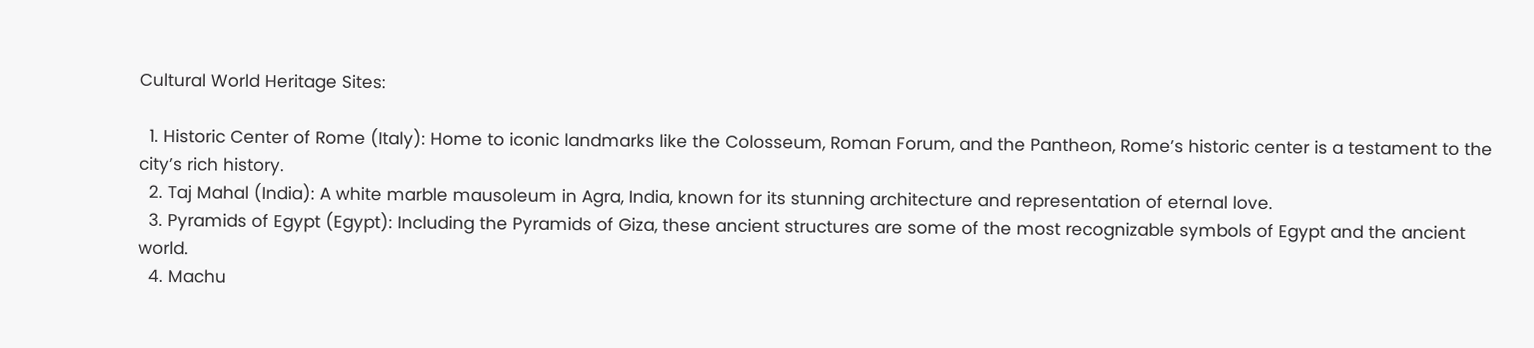Cultural World Heritage Sites:

  1. Historic Center of Rome (Italy): Home to iconic landmarks like the Colosseum, Roman Forum, and the Pantheon, Rome’s historic center is a testament to the city’s rich history.
  2. Taj Mahal (India): A white marble mausoleum in Agra, India, known for its stunning architecture and representation of eternal love.
  3. Pyramids of Egypt (Egypt): Including the Pyramids of Giza, these ancient structures are some of the most recognizable symbols of Egypt and the ancient world.
  4. Machu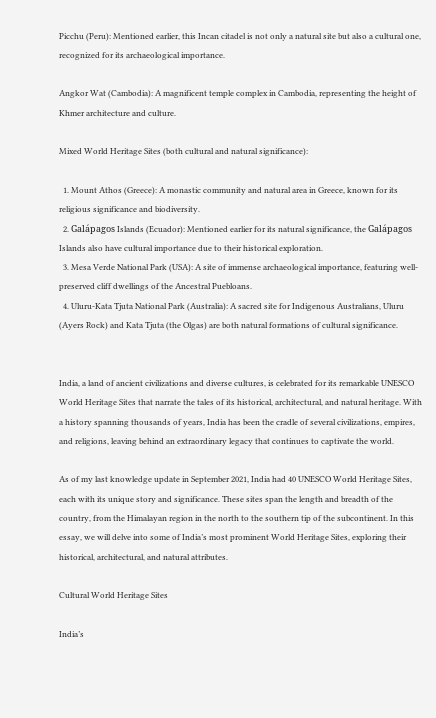Picchu (Peru): Mentioned earlier, this Incan citadel is not only a natural site but also a cultural one, recognized for its archaeological importance.

Angkor Wat (Cambodia): A magnificent temple complex in Cambodia, representing the height of Khmer architecture and culture.

Mixed World Heritage Sites (both cultural and natural significance):

  1. Mount Athos (Greece): A monastic community and natural area in Greece, known for its religious significance and biodiversity.
  2. Galápagos Islands (Ecuador): Mentioned earlier for its natural significance, the Galápagos Islands also have cultural importance due to their historical exploration.
  3. Mesa Verde National Park (USA): A site of immense archaeological importance, featuring well-preserved cliff dwellings of the Ancestral Puebloans.
  4. Uluru-Kata Tjuta National Park (Australia): A sacred site for Indigenous Australians, Uluru (Ayers Rock) and Kata Tjuta (the Olgas) are both natural formations of cultural significance.


India, a land of ancient civilizations and diverse cultures, is celebrated for its remarkable UNESCO World Heritage Sites that narrate the tales of its historical, architectural, and natural heritage. With a history spanning thousands of years, India has been the cradle of several civilizations, empires, and religions, leaving behind an extraordinary legacy that continues to captivate the world.

As of my last knowledge update in September 2021, India had 40 UNESCO World Heritage Sites, each with its unique story and significance. These sites span the length and breadth of the country, from the Himalayan region in the north to the southern tip of the subcontinent. In this essay, we will delve into some of India’s most prominent World Heritage Sites, exploring their historical, architectural, and natural attributes.

Cultural World Heritage Sites

India’s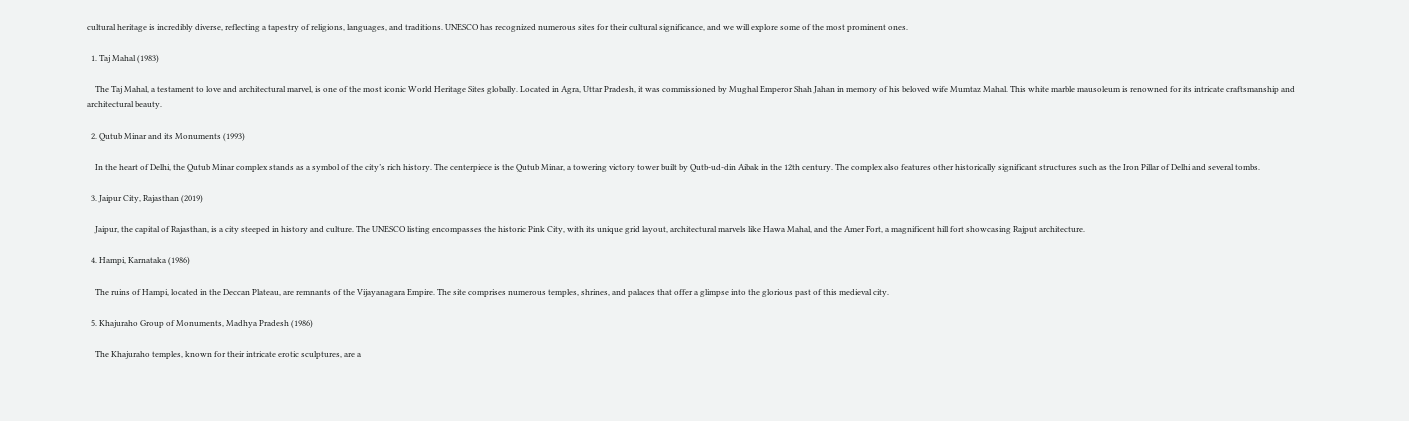cultural heritage is incredibly diverse, reflecting a tapestry of religions, languages, and traditions. UNESCO has recognized numerous sites for their cultural significance, and we will explore some of the most prominent ones.

  1. Taj Mahal (1983)

    The Taj Mahal, a testament to love and architectural marvel, is one of the most iconic World Heritage Sites globally. Located in Agra, Uttar Pradesh, it was commissioned by Mughal Emperor Shah Jahan in memory of his beloved wife Mumtaz Mahal. This white marble mausoleum is renowned for its intricate craftsmanship and architectural beauty.

  2. Qutub Minar and its Monuments (1993)

    In the heart of Delhi, the Qutub Minar complex stands as a symbol of the city’s rich history. The centerpiece is the Qutub Minar, a towering victory tower built by Qutb-ud-din Aibak in the 12th century. The complex also features other historically significant structures such as the Iron Pillar of Delhi and several tombs.

  3. Jaipur City, Rajasthan (2019)

    Jaipur, the capital of Rajasthan, is a city steeped in history and culture. The UNESCO listing encompasses the historic Pink City, with its unique grid layout, architectural marvels like Hawa Mahal, and the Amer Fort, a magnificent hill fort showcasing Rajput architecture.

  4. Hampi, Karnataka (1986)

    The ruins of Hampi, located in the Deccan Plateau, are remnants of the Vijayanagara Empire. The site comprises numerous temples, shrines, and palaces that offer a glimpse into the glorious past of this medieval city.

  5. Khajuraho Group of Monuments, Madhya Pradesh (1986)

    The Khajuraho temples, known for their intricate erotic sculptures, are a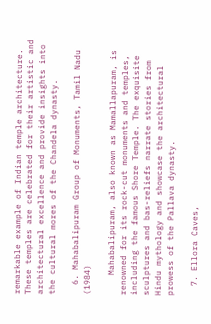remarkable example of Indian temple architecture. These temples are celebrated for their artistic and architectural excellence and provide insights into the cultural mores of the Chandela dynasty.

  6. Mahabalipuram Group of Monuments, Tamil Nadu (1984)

    Mahabalipuram, also known as Mamallapuram, is renowned for its rock-cut monuments and temples, including the famous Shore Temple. The exquisite sculptures and bas-reliefs narrate stories from Hindu mythology and showcase the architectural prowess of the Pallava dynasty.

  7. Ellora Caves,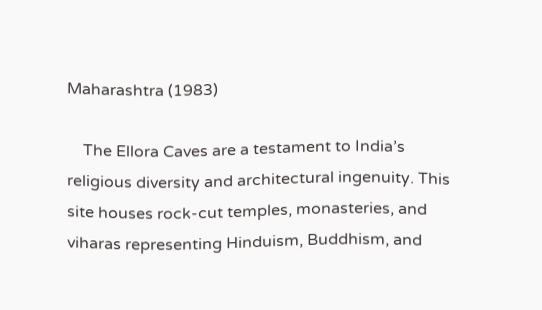Maharashtra (1983)

    The Ellora Caves are a testament to India’s religious diversity and architectural ingenuity. This site houses rock-cut temples, monasteries, and viharas representing Hinduism, Buddhism, and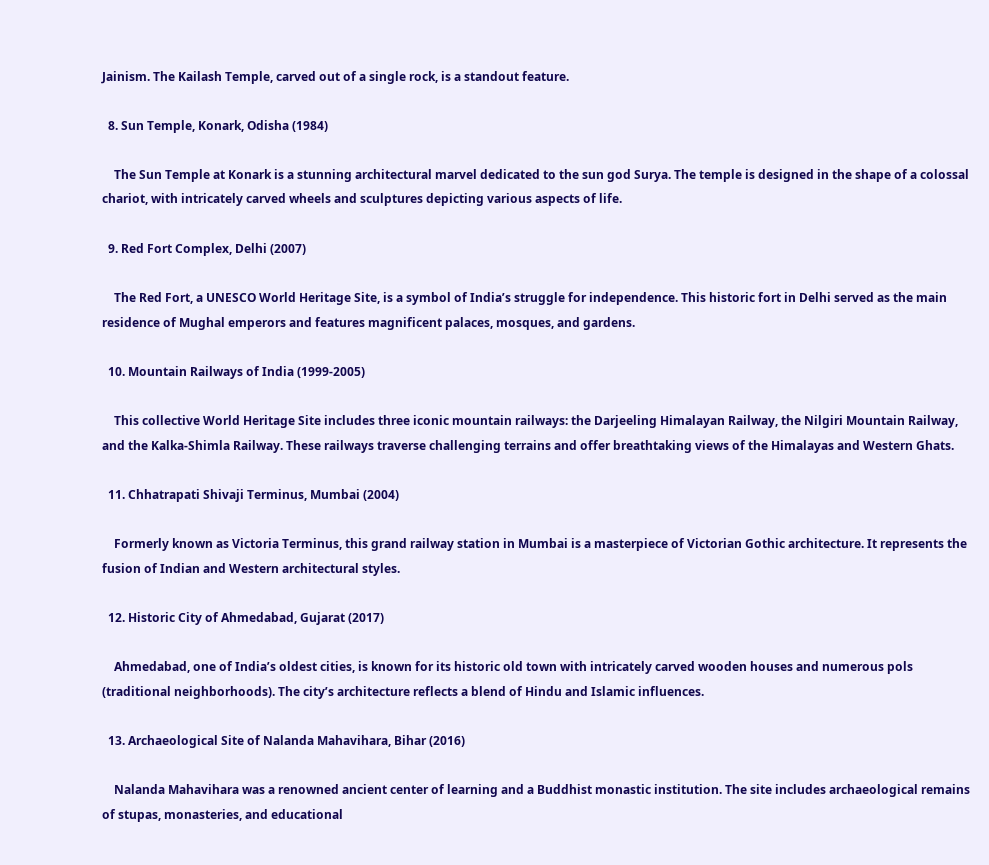Jainism. The Kailash Temple, carved out of a single rock, is a standout feature.

  8. Sun Temple, Konark, Odisha (1984)

    The Sun Temple at Konark is a stunning architectural marvel dedicated to the sun god Surya. The temple is designed in the shape of a colossal chariot, with intricately carved wheels and sculptures depicting various aspects of life.

  9. Red Fort Complex, Delhi (2007)

    The Red Fort, a UNESCO World Heritage Site, is a symbol of India’s struggle for independence. This historic fort in Delhi served as the main residence of Mughal emperors and features magnificent palaces, mosques, and gardens.

  10. Mountain Railways of India (1999-2005)

    This collective World Heritage Site includes three iconic mountain railways: the Darjeeling Himalayan Railway, the Nilgiri Mountain Railway, and the Kalka-Shimla Railway. These railways traverse challenging terrains and offer breathtaking views of the Himalayas and Western Ghats.

  11. Chhatrapati Shivaji Terminus, Mumbai (2004)

    Formerly known as Victoria Terminus, this grand railway station in Mumbai is a masterpiece of Victorian Gothic architecture. It represents the fusion of Indian and Western architectural styles.

  12. Historic City of Ahmedabad, Gujarat (2017)

    Ahmedabad, one of India’s oldest cities, is known for its historic old town with intricately carved wooden houses and numerous pols (traditional neighborhoods). The city’s architecture reflects a blend of Hindu and Islamic influences.

  13. Archaeological Site of Nalanda Mahavihara, Bihar (2016)

    Nalanda Mahavihara was a renowned ancient center of learning and a Buddhist monastic institution. The site includes archaeological remains of stupas, monasteries, and educational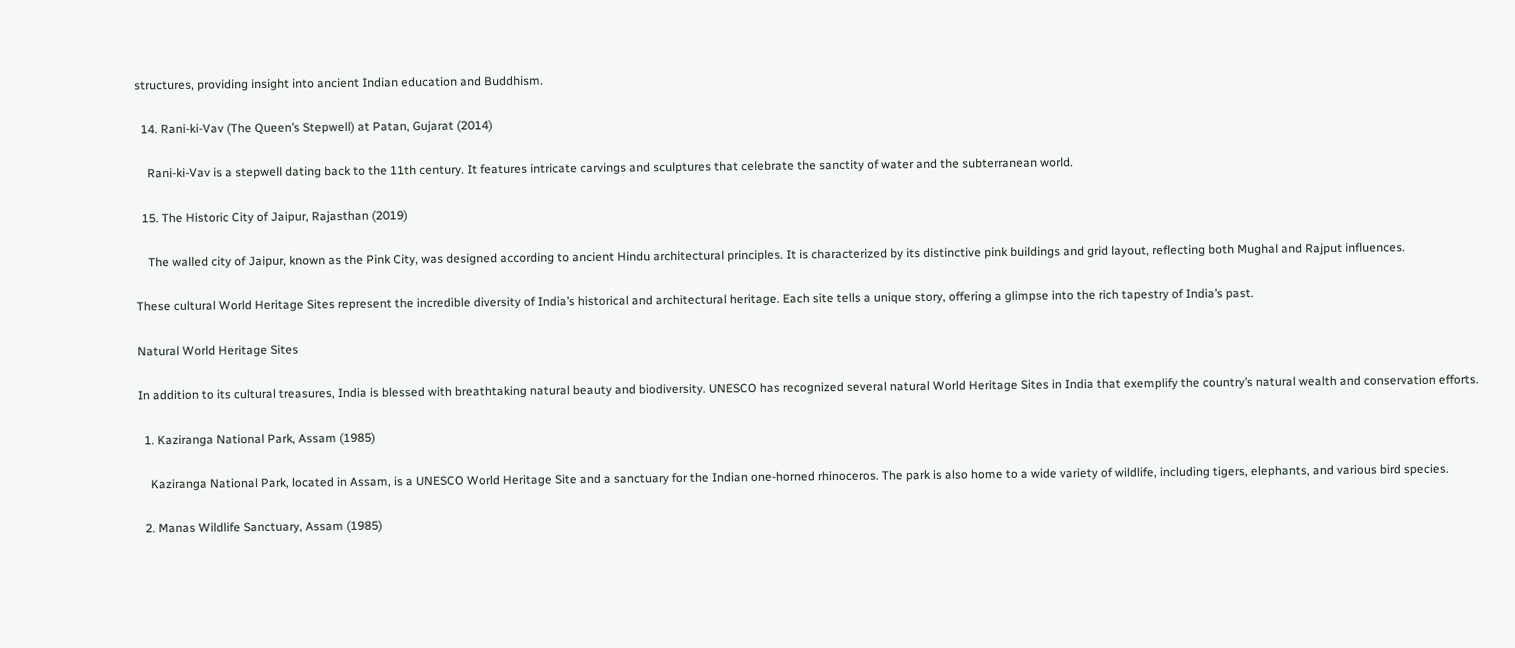structures, providing insight into ancient Indian education and Buddhism.

  14. Rani-ki-Vav (The Queen’s Stepwell) at Patan, Gujarat (2014)

    Rani-ki-Vav is a stepwell dating back to the 11th century. It features intricate carvings and sculptures that celebrate the sanctity of water and the subterranean world.

  15. The Historic City of Jaipur, Rajasthan (2019)

    The walled city of Jaipur, known as the Pink City, was designed according to ancient Hindu architectural principles. It is characterized by its distinctive pink buildings and grid layout, reflecting both Mughal and Rajput influences.

These cultural World Heritage Sites represent the incredible diversity of India’s historical and architectural heritage. Each site tells a unique story, offering a glimpse into the rich tapestry of India’s past.

Natural World Heritage Sites

In addition to its cultural treasures, India is blessed with breathtaking natural beauty and biodiversity. UNESCO has recognized several natural World Heritage Sites in India that exemplify the country’s natural wealth and conservation efforts.

  1. Kaziranga National Park, Assam (1985)

    Kaziranga National Park, located in Assam, is a UNESCO World Heritage Site and a sanctuary for the Indian one-horned rhinoceros. The park is also home to a wide variety of wildlife, including tigers, elephants, and various bird species.

  2. Manas Wildlife Sanctuary, Assam (1985)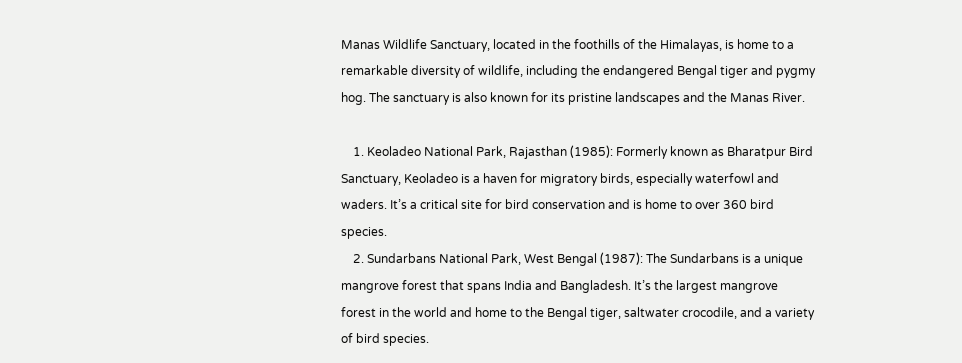Manas Wildlife Sanctuary, located in the foothills of the Himalayas, is home to a remarkable diversity of wildlife, including the endangered Bengal tiger and pygmy hog. The sanctuary is also known for its pristine landscapes and the Manas River.

    1. Keoladeo National Park, Rajasthan (1985): Formerly known as Bharatpur Bird Sanctuary, Keoladeo is a haven for migratory birds, especially waterfowl and waders. It’s a critical site for bird conservation and is home to over 360 bird species.
    2. Sundarbans National Park, West Bengal (1987): The Sundarbans is a unique mangrove forest that spans India and Bangladesh. It’s the largest mangrove forest in the world and home to the Bengal tiger, saltwater crocodile, and a variety of bird species.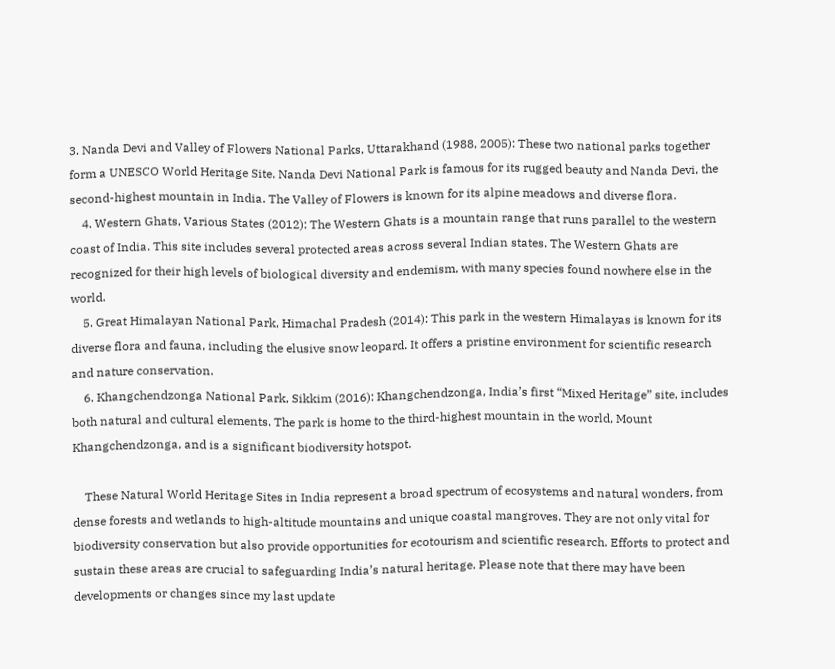3. Nanda Devi and Valley of Flowers National Parks, Uttarakhand (1988, 2005): These two national parks together form a UNESCO World Heritage Site. Nanda Devi National Park is famous for its rugged beauty and Nanda Devi, the second-highest mountain in India. The Valley of Flowers is known for its alpine meadows and diverse flora.
    4. Western Ghats, Various States (2012): The Western Ghats is a mountain range that runs parallel to the western coast of India. This site includes several protected areas across several Indian states. The Western Ghats are recognized for their high levels of biological diversity and endemism, with many species found nowhere else in the world.
    5. Great Himalayan National Park, Himachal Pradesh (2014): This park in the western Himalayas is known for its diverse flora and fauna, including the elusive snow leopard. It offers a pristine environment for scientific research and nature conservation.
    6. Khangchendzonga National Park, Sikkim (2016): Khangchendzonga, India’s first “Mixed Heritage” site, includes both natural and cultural elements. The park is home to the third-highest mountain in the world, Mount Khangchendzonga, and is a significant biodiversity hotspot.

    These Natural World Heritage Sites in India represent a broad spectrum of ecosystems and natural wonders, from dense forests and wetlands to high-altitude mountains and unique coastal mangroves. They are not only vital for biodiversity conservation but also provide opportunities for ecotourism and scientific research. Efforts to protect and sustain these areas are crucial to safeguarding India’s natural heritage. Please note that there may have been developments or changes since my last update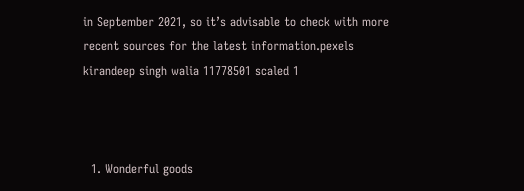in September 2021, so it’s advisable to check with more recent sources for the latest information.pexels kirandeep singh walia 11778501 scaled 1



  1. Wonderful goods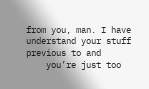from you, man. I have understand your stuff previous to and
    you’re just too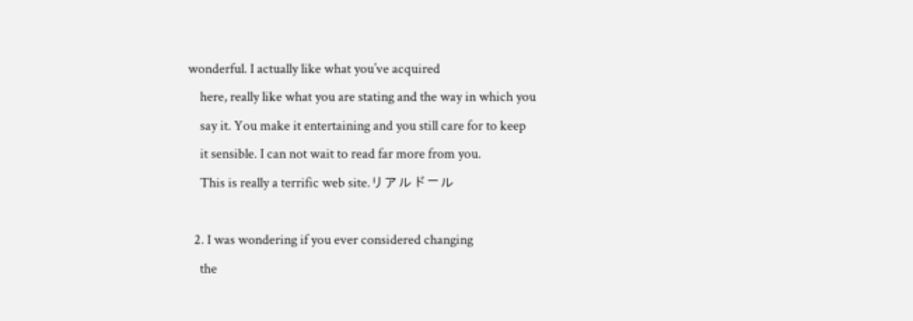wonderful. I actually like what you’ve acquired
    here, really like what you are stating and the way in which you
    say it. You make it entertaining and you still care for to keep
    it sensible. I can not wait to read far more from you.
    This is really a terrific web site.リアルドール

  2. I was wondering if you ever considered changing
    the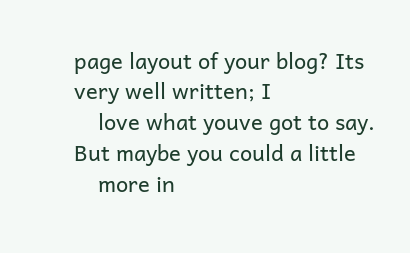page layout of your blog? Its very well written; I
    love what youve got to say. But maybe you could a little
    more in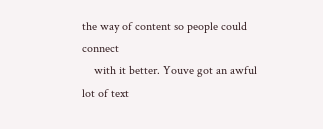the way of content so people could connect
    with it better. Youve got an awful lot of text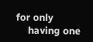for only
    having one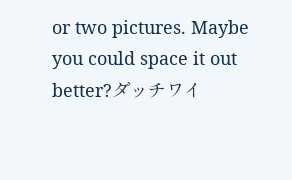or two pictures. Maybe you could space it out better?ダッチワイ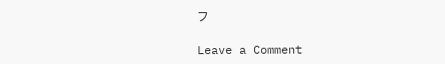フ

Leave a Comment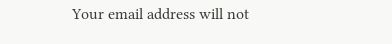Your email address will not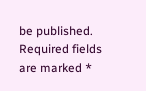be published. Required fields are marked *